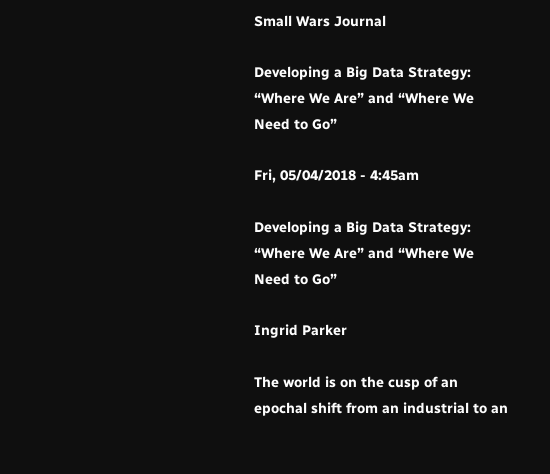Small Wars Journal

Developing a Big Data Strategy: “Where We Are” and “Where We Need to Go”

Fri, 05/04/2018 - 4:45am

Developing a Big Data Strategy: “Where We Are” and “Where We Need to Go”

Ingrid Parker

The world is on the cusp of an epochal shift from an industrial to an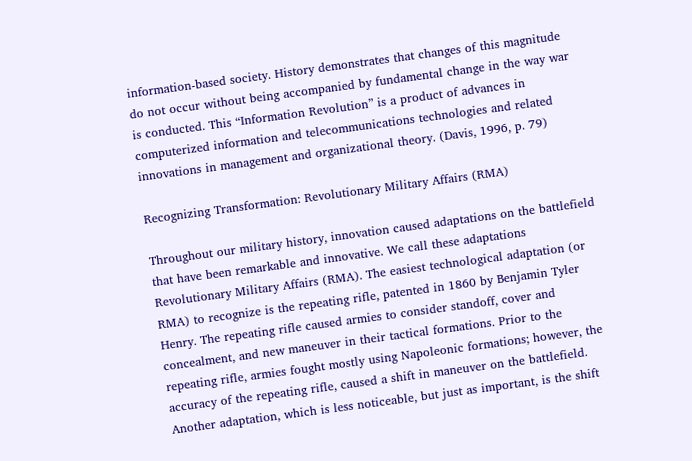information-based society. History demonstrates that changes of this magnitude do not occur without being accompanied by fundamental change in the way war is conducted. This “Information Revolution” is a product of advances in computerized information and telecommunications technologies and related innovations in management and organizational theory. (Davis, 1996, p. 79)

Recognizing Transformation: Revolutionary Military Affairs (RMA)

Throughout our military history, innovation caused adaptations on the battlefield that have been remarkable and innovative. We call these adaptations Revolutionary Military Affairs (RMA). The easiest technological adaptation (or RMA) to recognize is the repeating rifle, patented in 1860 by Benjamin Tyler Henry. The repeating rifle caused armies to consider standoff, cover and concealment, and new maneuver in their tactical formations. Prior to the repeating rifle, armies fought mostly using Napoleonic formations; however, the accuracy of the repeating rifle, caused a shift in maneuver on the battlefield.  Another adaptation, which is less noticeable, but just as important, is the shift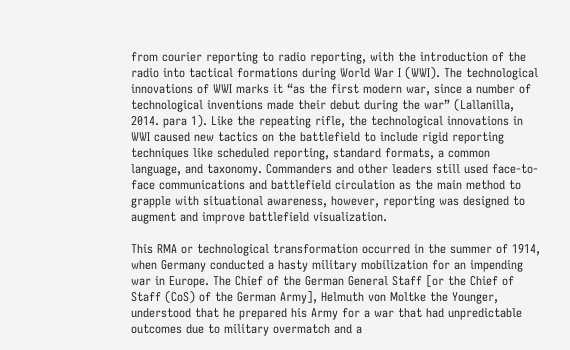from courier reporting to radio reporting, with the introduction of the radio into tactical formations during World War I (WWI). The technological innovations of WWI marks it “as the first modern war, since a number of technological inventions made their debut during the war” (Lallanilla, 2014. para 1). Like the repeating rifle, the technological innovations in WWI caused new tactics on the battlefield to include rigid reporting techniques like scheduled reporting, standard formats, a common language, and taxonomy. Commanders and other leaders still used face-to-face communications and battlefield circulation as the main method to grapple with situational awareness, however, reporting was designed to augment and improve battlefield visualization.

This RMA or technological transformation occurred in the summer of 1914, when Germany conducted a hasty military mobilization for an impending war in Europe. The Chief of the German General Staff [or the Chief of Staff (CoS) of the German Army], Helmuth von Moltke the Younger, understood that he prepared his Army for a war that had unpredictable outcomes due to military overmatch and a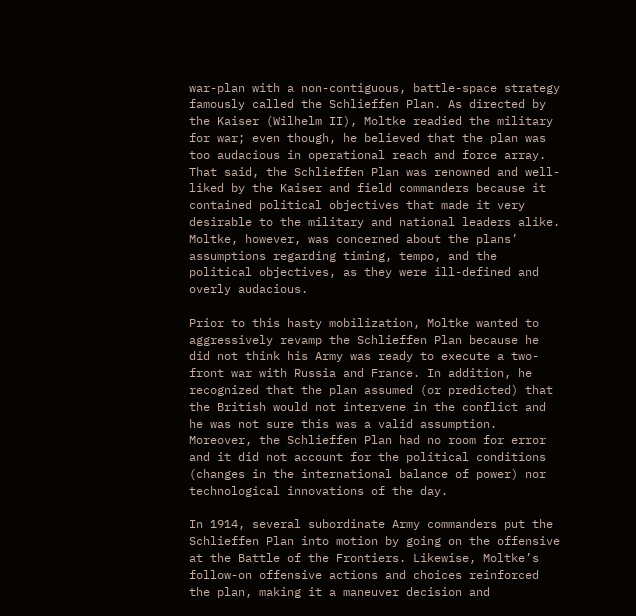war-plan with a non-contiguous, battle-space strategy famously called the Schlieffen Plan. As directed by the Kaiser (Wilhelm II), Moltke readied the military for war; even though, he believed that the plan was too audacious in operational reach and force array. That said, the Schlieffen Plan was renowned and well-liked by the Kaiser and field commanders because it contained political objectives that made it very desirable to the military and national leaders alike. Moltke, however, was concerned about the plans’ assumptions regarding timing, tempo, and the political objectives, as they were ill-defined and overly audacious.

Prior to this hasty mobilization, Moltke wanted to aggressively revamp the Schlieffen Plan because he did not think his Army was ready to execute a two-front war with Russia and France. In addition, he recognized that the plan assumed (or predicted) that the British would not intervene in the conflict and he was not sure this was a valid assumption. Moreover, the Schlieffen Plan had no room for error and it did not account for the political conditions (changes in the international balance of power) nor technological innovations of the day.

In 1914, several subordinate Army commanders put the Schlieffen Plan into motion by going on the offensive at the Battle of the Frontiers. Likewise, Moltke’s follow-on offensive actions and choices reinforced the plan, making it a maneuver decision and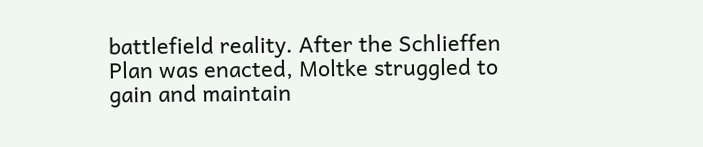battlefield reality. After the Schlieffen Plan was enacted, Moltke struggled to gain and maintain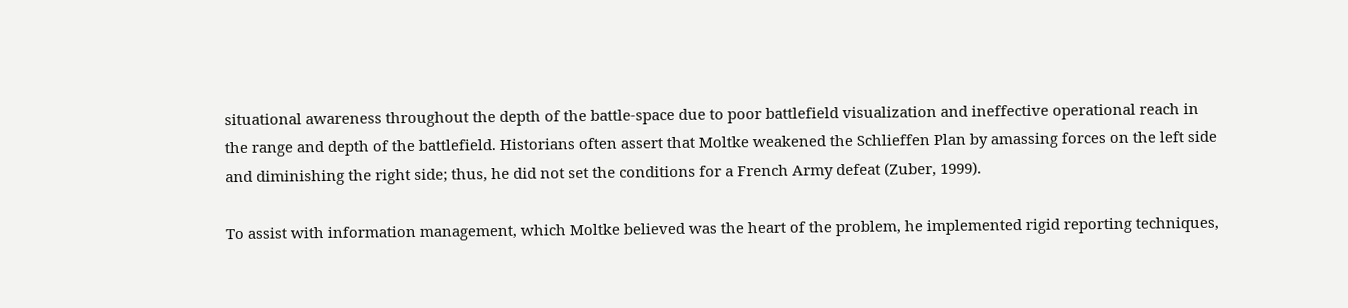situational awareness throughout the depth of the battle-space due to poor battlefield visualization and ineffective operational reach in the range and depth of the battlefield. Historians often assert that Moltke weakened the Schlieffen Plan by amassing forces on the left side and diminishing the right side; thus, he did not set the conditions for a French Army defeat (Zuber, 1999).

To assist with information management, which Moltke believed was the heart of the problem, he implemented rigid reporting techniques,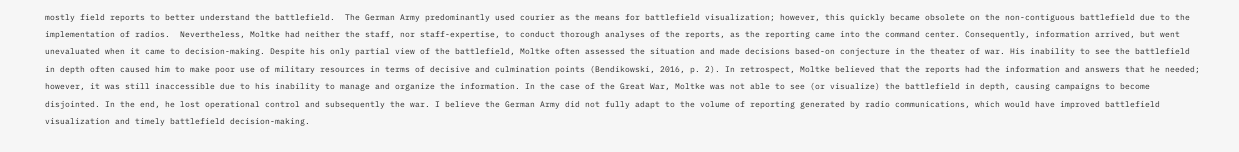mostly field reports to better understand the battlefield.  The German Army predominantly used courier as the means for battlefield visualization; however, this quickly became obsolete on the non-contiguous battlefield due to the implementation of radios.  Nevertheless, Moltke had neither the staff, nor staff-expertise, to conduct thorough analyses of the reports, as the reporting came into the command center. Consequently, information arrived, but went unevaluated when it came to decision-making. Despite his only partial view of the battlefield, Moltke often assessed the situation and made decisions based-on conjecture in the theater of war. His inability to see the battlefield in depth often caused him to make poor use of military resources in terms of decisive and culmination points (Bendikowski, 2016, p. 2). In retrospect, Moltke believed that the reports had the information and answers that he needed; however, it was still inaccessible due to his inability to manage and organize the information. In the case of the Great War, Moltke was not able to see (or visualize) the battlefield in depth, causing campaigns to become disjointed. In the end, he lost operational control and subsequently the war. I believe the German Army did not fully adapt to the volume of reporting generated by radio communications, which would have improved battlefield visualization and timely battlefield decision-making.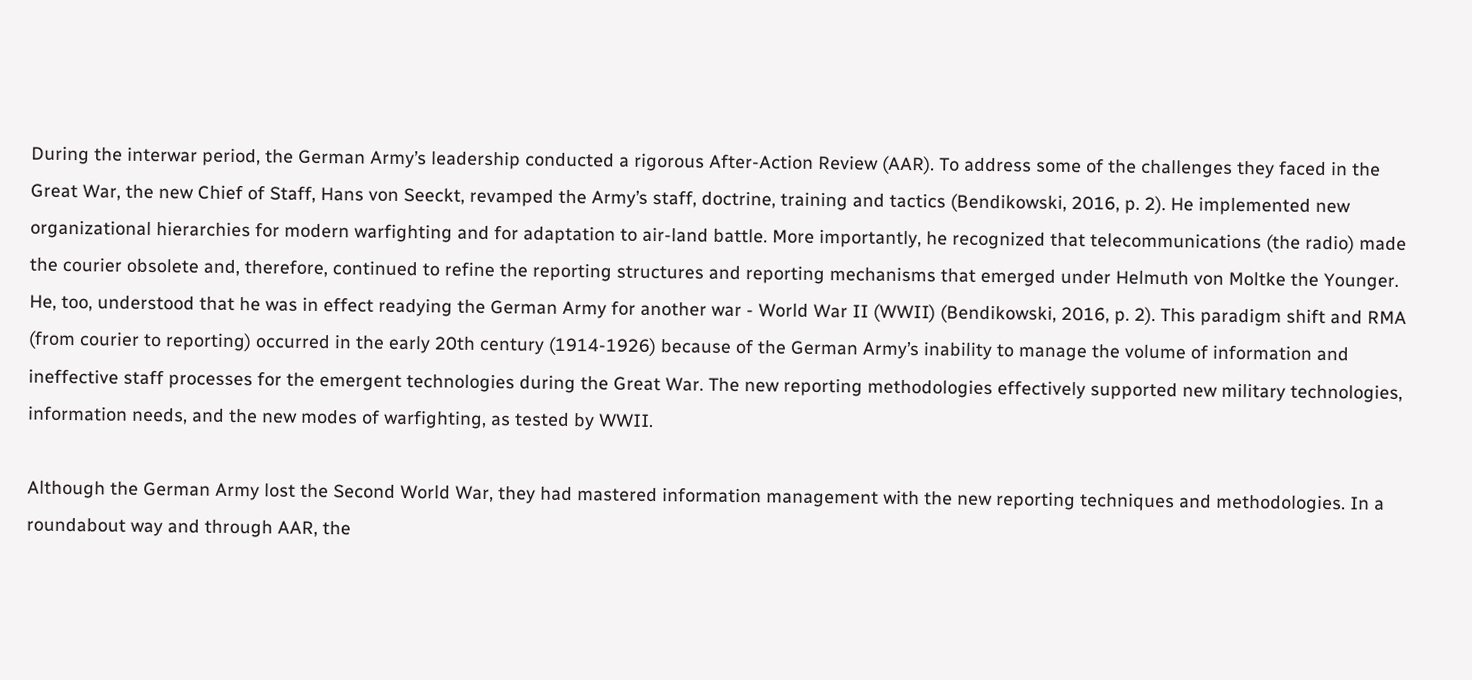During the interwar period, the German Army’s leadership conducted a rigorous After-Action Review (AAR). To address some of the challenges they faced in the Great War, the new Chief of Staff, Hans von Seeckt, revamped the Army’s staff, doctrine, training and tactics (Bendikowski, 2016, p. 2). He implemented new organizational hierarchies for modern warfighting and for adaptation to air-land battle. More importantly, he recognized that telecommunications (the radio) made the courier obsolete and, therefore, continued to refine the reporting structures and reporting mechanisms that emerged under Helmuth von Moltke the Younger. He, too, understood that he was in effect readying the German Army for another war - World War II (WWII) (Bendikowski, 2016, p. 2). This paradigm shift and RMA (from courier to reporting) occurred in the early 20th century (1914-1926) because of the German Army’s inability to manage the volume of information and ineffective staff processes for the emergent technologies during the Great War. The new reporting methodologies effectively supported new military technologies, information needs, and the new modes of warfighting, as tested by WWII.

Although the German Army lost the Second World War, they had mastered information management with the new reporting techniques and methodologies. In a roundabout way and through AAR, the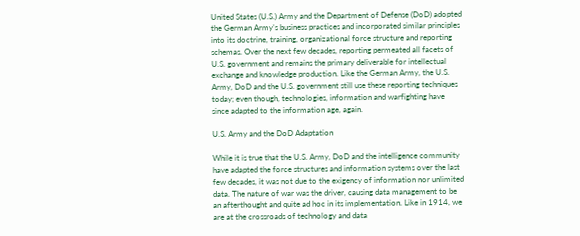United States (U.S.) Army and the Department of Defense (DoD) adopted the German Army’s business practices and incorporated similar principles into its doctrine, training, organizational force structure and reporting schemas. Over the next few decades, reporting permeated all facets of U.S. government and remains the primary deliverable for intellectual exchange and knowledge production. Like the German Army, the U.S. Army, DoD and the U.S. government still use these reporting techniques today; even though, technologies, information and warfighting have since adapted to the information age, again.

U.S. Army and the DoD Adaptation

While it is true that the U.S. Army, DoD and the intelligence community have adapted the force structures and information systems over the last few decades, it was not due to the exigency of information nor unlimited data. The nature of war was the driver, causing data management to be an afterthought and quite ad hoc in its implementation. Like in 1914, we are at the crossroads of technology and data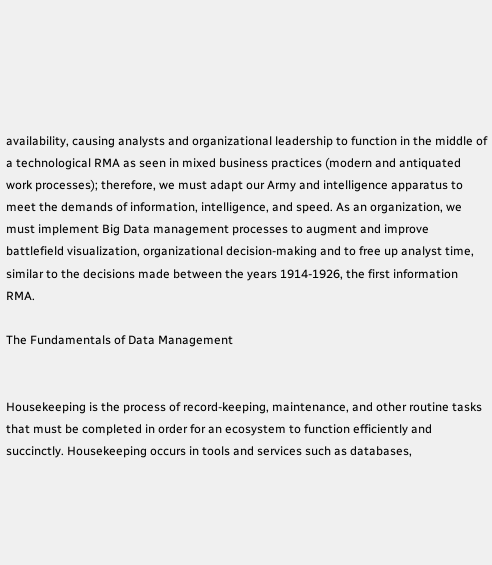availability, causing analysts and organizational leadership to function in the middle of a technological RMA as seen in mixed business practices (modern and antiquated work processes); therefore, we must adapt our Army and intelligence apparatus to meet the demands of information, intelligence, and speed. As an organization, we must implement Big Data management processes to augment and improve battlefield visualization, organizational decision-making and to free up analyst time, similar to the decisions made between the years 1914-1926, the first information RMA.

The Fundamentals of Data Management


Housekeeping is the process of record-keeping, maintenance, and other routine tasks that must be completed in order for an ecosystem to function efficiently and succinctly. Housekeeping occurs in tools and services such as databases,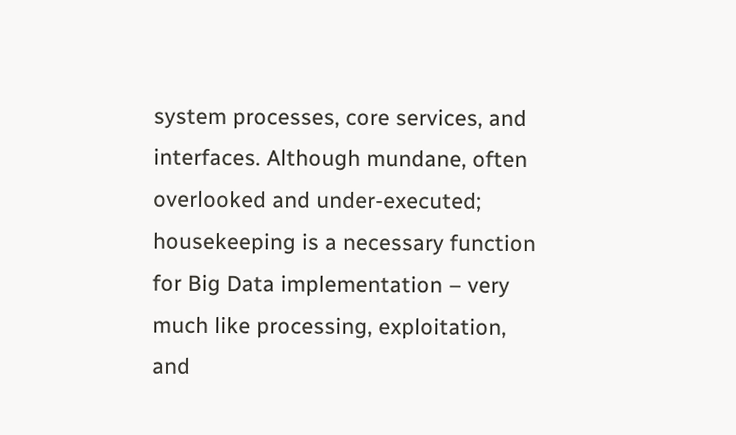system processes, core services, and interfaces. Although mundane, often overlooked and under-executed; housekeeping is a necessary function for Big Data implementation – very much like processing, exploitation, and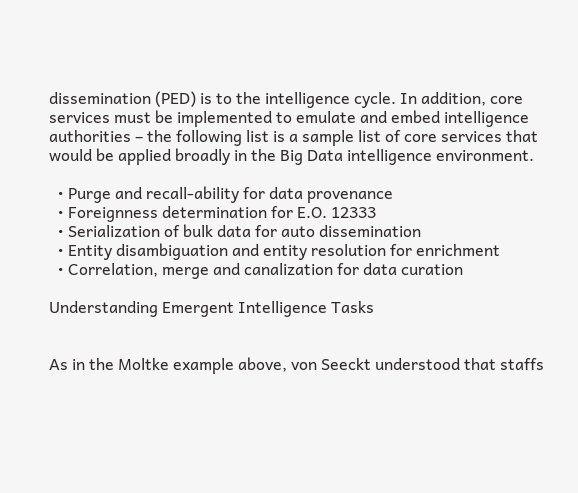dissemination (PED) is to the intelligence cycle. In addition, core services must be implemented to emulate and embed intelligence authorities – the following list is a sample list of core services that would be applied broadly in the Big Data intelligence environment.

  • Purge and recall-ability for data provenance
  • Foreignness determination for E.O. 12333
  • Serialization of bulk data for auto dissemination
  • Entity disambiguation and entity resolution for enrichment
  • Correlation, merge and canalization for data curation

Understanding Emergent Intelligence Tasks


As in the Moltke example above, von Seeckt understood that staffs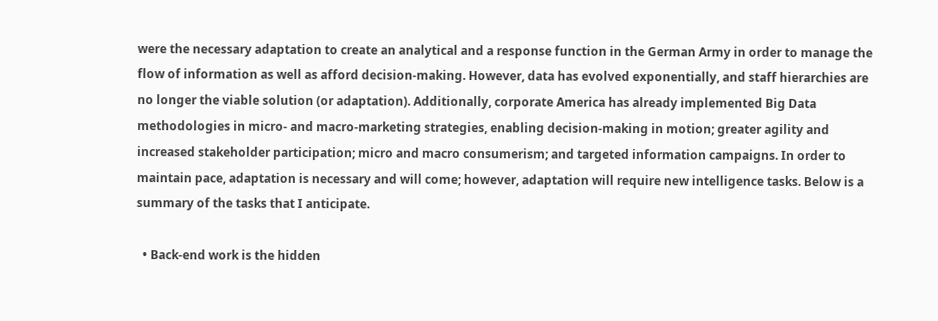were the necessary adaptation to create an analytical and a response function in the German Army in order to manage the flow of information as well as afford decision-making. However, data has evolved exponentially, and staff hierarchies are no longer the viable solution (or adaptation). Additionally, corporate America has already implemented Big Data methodologies in micro- and macro-marketing strategies, enabling decision-making in motion; greater agility and increased stakeholder participation; micro and macro consumerism; and targeted information campaigns. In order to maintain pace, adaptation is necessary and will come; however, adaptation will require new intelligence tasks. Below is a summary of the tasks that I anticipate.

  • Back-end work is the hidden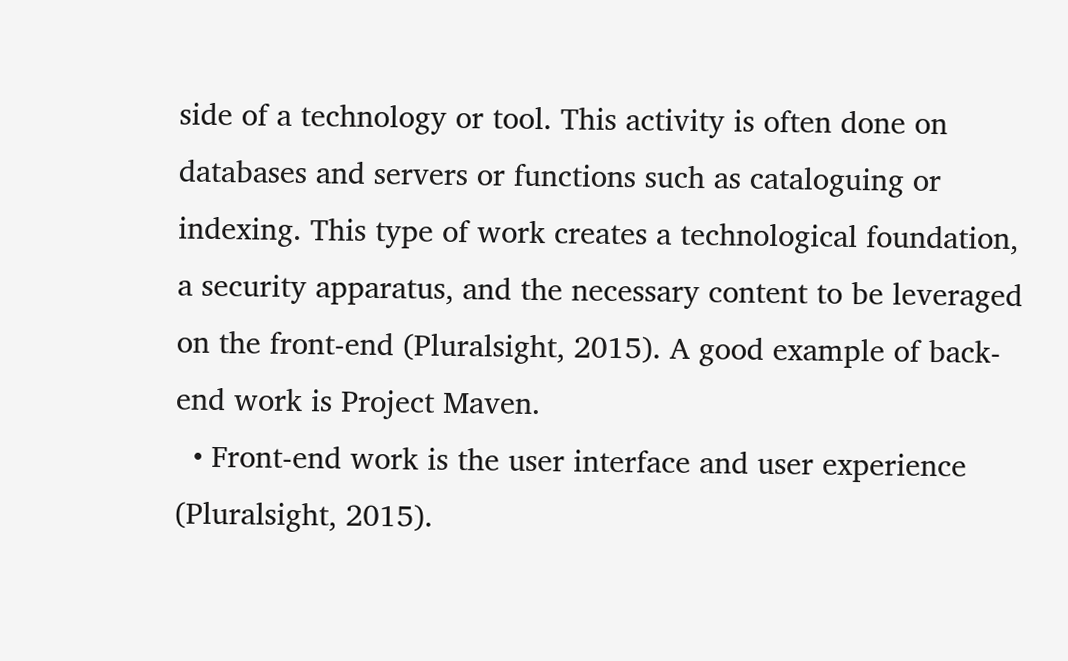side of a technology or tool. This activity is often done on databases and servers or functions such as cataloguing or indexing. This type of work creates a technological foundation, a security apparatus, and the necessary content to be leveraged on the front-end (Pluralsight, 2015). A good example of back-end work is Project Maven.
  • Front-end work is the user interface and user experience (Pluralsight, 2015).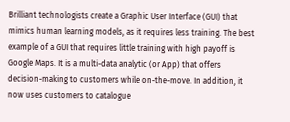Brilliant technologists create a Graphic User Interface (GUI) that mimics human learning models, as it requires less training. The best example of a GUI that requires little training with high payoff is Google Maps. It is a multi-data analytic (or App) that offers decision-making to customers while on-the-move. In addition, it now uses customers to catalogue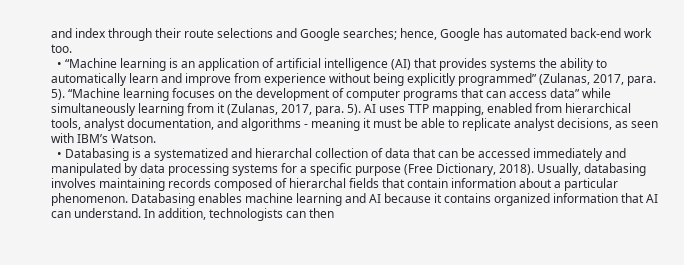and index through their route selections and Google searches; hence, Google has automated back-end work too.
  • “Machine learning is an application of artificial intelligence (AI) that provides systems the ability to automatically learn and improve from experience without being explicitly programmed” (Zulanas, 2017, para. 5). “Machine learning focuses on the development of computer programs that can access data” while simultaneously learning from it (Zulanas, 2017, para. 5). AI uses TTP mapping, enabled from hierarchical tools, analyst documentation, and algorithms - meaning it must be able to replicate analyst decisions, as seen with IBM’s Watson.
  • Databasing is a systematized and hierarchal collection of data that can be accessed immediately and manipulated by data processing systems for a specific purpose (Free Dictionary, 2018). Usually, databasing involves maintaining records composed of hierarchal fields that contain information about a particular phenomenon. Databasing enables machine learning and AI because it contains organized information that AI can understand. In addition, technologists can then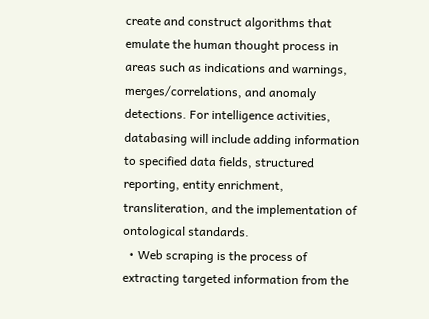create and construct algorithms that emulate the human thought process in areas such as indications and warnings, merges/correlations, and anomaly detections. For intelligence activities, databasing will include adding information to specified data fields, structured reporting, entity enrichment, transliteration, and the implementation of ontological standards.
  • Web scraping is the process of extracting targeted information from the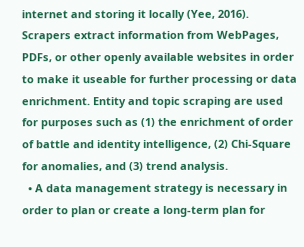internet and storing it locally (Yee, 2016). Scrapers extract information from WebPages, PDFs, or other openly available websites in order to make it useable for further processing or data enrichment. Entity and topic scraping are used for purposes such as (1) the enrichment of order of battle and identity intelligence, (2) Chi-Square for anomalies, and (3) trend analysis.
  • A data management strategy is necessary in order to plan or create a long-term plan for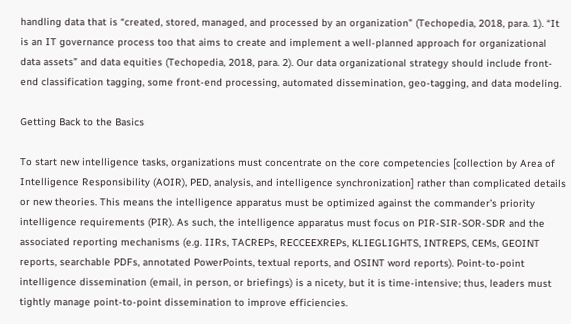handling data that is “created, stored, managed, and processed by an organization” (Techopedia, 2018, para. 1). “It is an IT governance process too that aims to create and implement a well-planned approach for organizational data assets” and data equities (Techopedia, 2018, para. 2). Our data organizational strategy should include front-end classification tagging, some front-end processing, automated dissemination, geo-tagging, and data modeling.

Getting Back to the Basics

To start new intelligence tasks, organizations must concentrate on the core competencies [collection by Area of Intelligence Responsibility (AOIR), PED, analysis, and intelligence synchronization] rather than complicated details or new theories. This means the intelligence apparatus must be optimized against the commander’s priority intelligence requirements (PIR). As such, the intelligence apparatus must focus on PIR-SIR-SOR-SDR and the associated reporting mechanisms (e.g. IIRs, TACREPs, RECCEEXREPs, KLIEGLIGHTS, INTREPS, CEMs, GEOINT reports, searchable PDFs, annotated PowerPoints, textual reports, and OSINT word reports). Point-to-point intelligence dissemination (email, in person, or briefings) is a nicety, but it is time-intensive; thus, leaders must tightly manage point-to-point dissemination to improve efficiencies.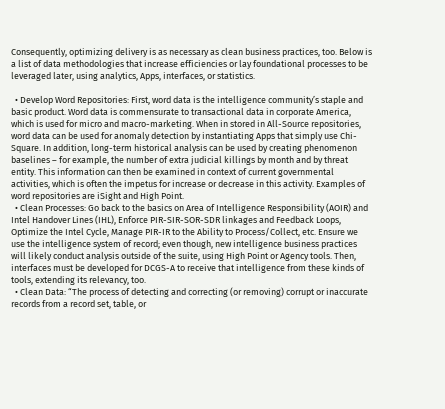Consequently, optimizing delivery is as necessary as clean business practices, too. Below is a list of data methodologies that increase efficiencies or lay foundational processes to be leveraged later, using analytics, Apps, interfaces, or statistics.

  • Develop Word Repositories: First, word data is the intelligence community’s staple and basic product. Word data is commensurate to transactional data in corporate America, which is used for micro and macro-marketing. When in stored in All-Source repositories, word data can be used for anomaly detection by instantiating Apps that simply use Chi-Square. In addition, long-term historical analysis can be used by creating phenomenon baselines – for example, the number of extra judicial killings by month and by threat entity. This information can then be examined in context of current governmental activities, which is often the impetus for increase or decrease in this activity. Examples of word repositories are iSight and High Point.
  • Clean Processes: Go back to the basics on Area of Intelligence Responsibility (AOIR) and Intel Handover Lines (IHL), Enforce PIR-SIR-SOR-SDR linkages and Feedback Loops, Optimize the Intel Cycle, Manage PIR-IR to the Ability to Process/Collect, etc. Ensure we use the intelligence system of record; even though, new intelligence business practices will likely conduct analysis outside of the suite, using High Point or Agency tools. Then, interfaces must be developed for DCGS-A to receive that intelligence from these kinds of tools, extending its relevancy, too.
  • Clean Data: “The process of detecting and correcting (or removing) corrupt or inaccurate records from a record set, table, or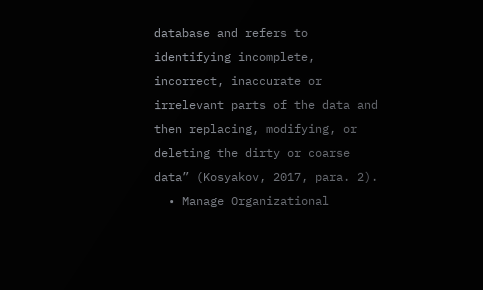database and refers to identifying incomplete, incorrect, inaccurate or irrelevant parts of the data and then replacing, modifying, or deleting the dirty or coarse data” (Kosyakov, 2017, para. 2).
  • Manage Organizational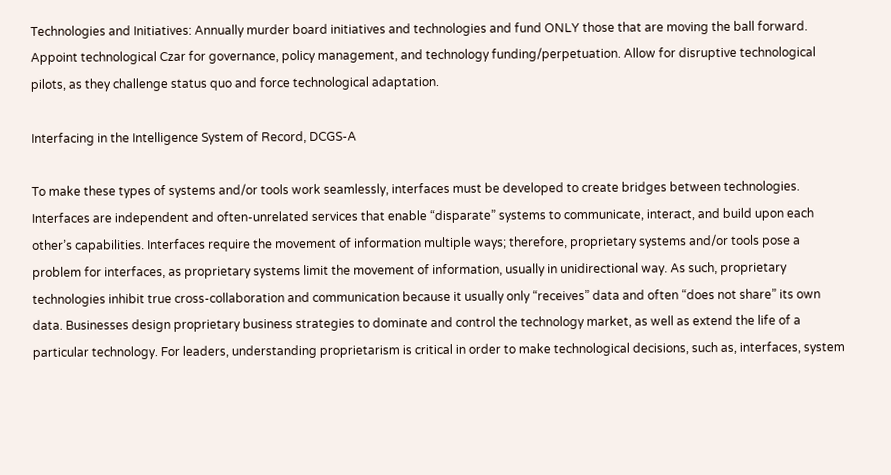Technologies and Initiatives: Annually murder board initiatives and technologies and fund ONLY those that are moving the ball forward. Appoint technological Czar for governance, policy management, and technology funding/perpetuation. Allow for disruptive technological pilots, as they challenge status quo and force technological adaptation.

Interfacing in the Intelligence System of Record, DCGS-A

To make these types of systems and/or tools work seamlessly, interfaces must be developed to create bridges between technologies. Interfaces are independent and often-unrelated services that enable “disparate” systems to communicate, interact, and build upon each other’s capabilities. Interfaces require the movement of information multiple ways; therefore, proprietary systems and/or tools pose a problem for interfaces, as proprietary systems limit the movement of information, usually in unidirectional way. As such, proprietary technologies inhibit true cross-collaboration and communication because it usually only “receives” data and often “does not share” its own data. Businesses design proprietary business strategies to dominate and control the technology market, as well as extend the life of a particular technology. For leaders, understanding proprietarism is critical in order to make technological decisions, such as, interfaces, system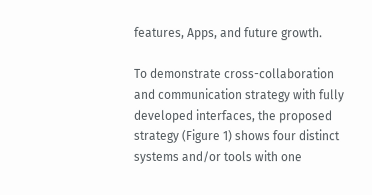features, Apps, and future growth.

To demonstrate cross-collaboration and communication strategy with fully developed interfaces, the proposed strategy (Figure 1) shows four distinct systems and/or tools with one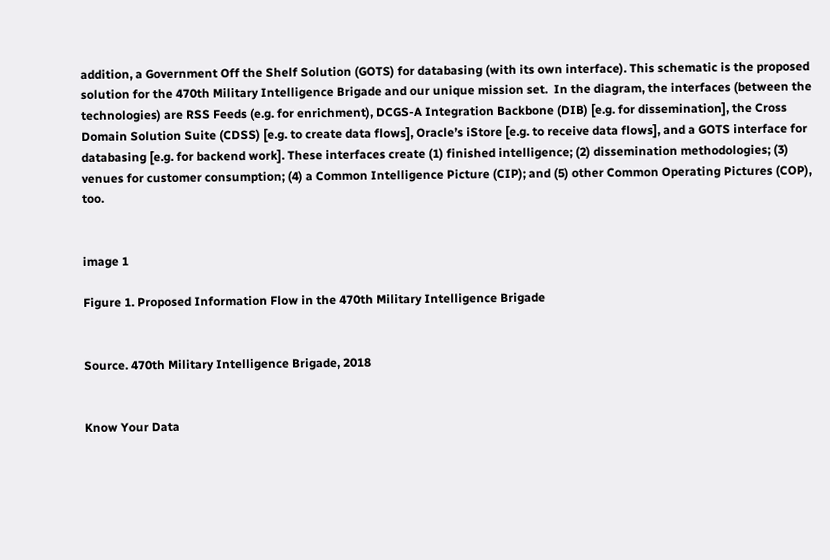addition, a Government Off the Shelf Solution (GOTS) for databasing (with its own interface). This schematic is the proposed solution for the 470th Military Intelligence Brigade and our unique mission set.  In the diagram, the interfaces (between the technologies) are RSS Feeds (e.g. for enrichment), DCGS-A Integration Backbone (DIB) [e.g. for dissemination], the Cross Domain Solution Suite (CDSS) [e.g. to create data flows], Oracle’s iStore [e.g. to receive data flows], and a GOTS interface for databasing [e.g. for backend work]. These interfaces create (1) finished intelligence; (2) dissemination methodologies; (3) venues for customer consumption; (4) a Common Intelligence Picture (CIP); and (5) other Common Operating Pictures (COP), too.


image 1

Figure 1. Proposed Information Flow in the 470th Military Intelligence Brigade


Source. 470th Military Intelligence Brigade, 2018


Know Your Data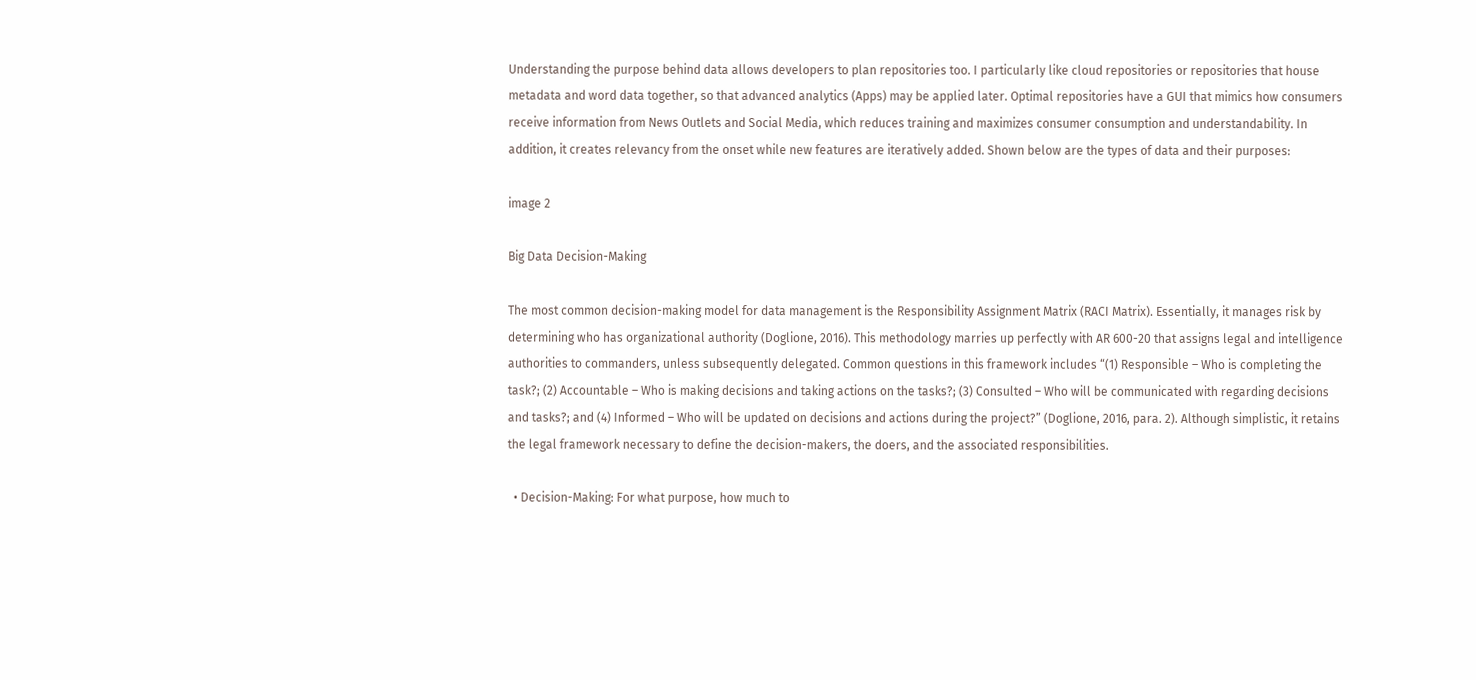Understanding the purpose behind data allows developers to plan repositories too. I particularly like cloud repositories or repositories that house metadata and word data together, so that advanced analytics (Apps) may be applied later. Optimal repositories have a GUI that mimics how consumers receive information from News Outlets and Social Media, which reduces training and maximizes consumer consumption and understandability. In addition, it creates relevancy from the onset while new features are iteratively added. Shown below are the types of data and their purposes:

image 2

Big Data Decision-Making

The most common decision-making model for data management is the Responsibility Assignment Matrix (RACI Matrix). Essentially, it manages risk by determining who has organizational authority (Doglione, 2016). This methodology marries up perfectly with AR 600-20 that assigns legal and intelligence authorities to commanders, unless subsequently delegated. Common questions in this framework includes “(1) Responsible – Who is completing the task?; (2) Accountable – Who is making decisions and taking actions on the tasks?; (3) Consulted – Who will be communicated with regarding decisions and tasks?; and (4) Informed – Who will be updated on decisions and actions during the project?” (Doglione, 2016, para. 2). Although simplistic, it retains the legal framework necessary to define the decision-makers, the doers, and the associated responsibilities.

  • Decision-Making: For what purpose, how much to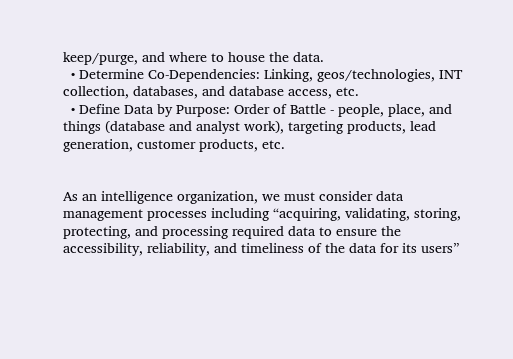keep/purge, and where to house the data.
  • Determine Co-Dependencies: Linking, geos/technologies, INT collection, databases, and database access, etc.
  • Define Data by Purpose: Order of Battle - people, place, and things (database and analyst work), targeting products, lead generation, customer products, etc.


As an intelligence organization, we must consider data management processes including “acquiring, validating, storing, protecting, and processing required data to ensure the accessibility, reliability, and timeliness of the data for its users”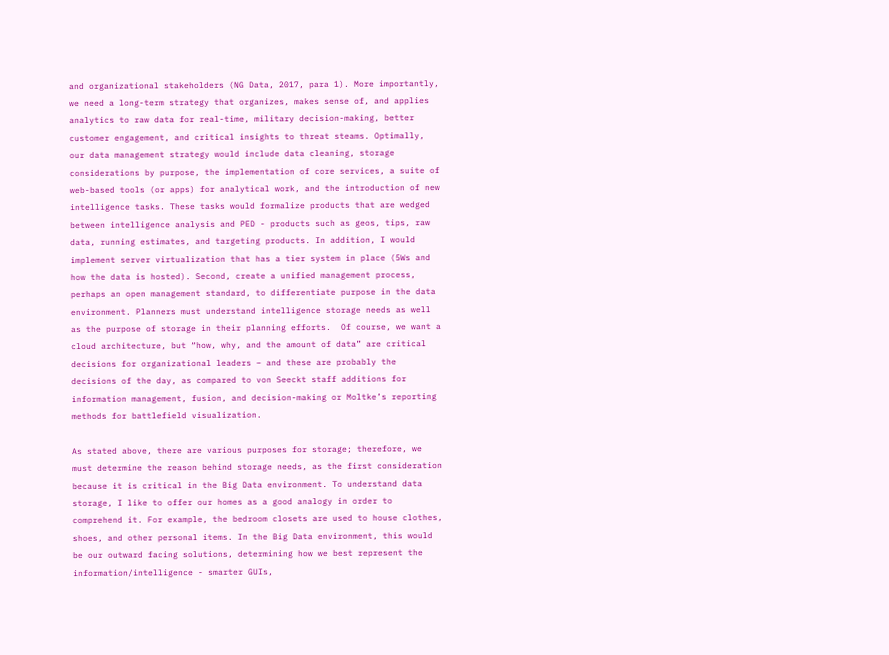and organizational stakeholders (NG Data, 2017, para 1). More importantly, we need a long-term strategy that organizes, makes sense of, and applies analytics to raw data for real-time, military decision-making, better customer engagement, and critical insights to threat steams. Optimally, our data management strategy would include data cleaning, storage considerations by purpose, the implementation of core services, a suite of web-based tools (or apps) for analytical work, and the introduction of new intelligence tasks. These tasks would formalize products that are wedged between intelligence analysis and PED - products such as geos, tips, raw data, running estimates, and targeting products. In addition, I would implement server virtualization that has a tier system in place (5Ws and how the data is hosted). Second, create a unified management process, perhaps an open management standard, to differentiate purpose in the data environment. Planners must understand intelligence storage needs as well as the purpose of storage in their planning efforts.  Of course, we want a cloud architecture, but “how, why, and the amount of data” are critical decisions for organizational leaders – and these are probably the decisions of the day, as compared to von Seeckt staff additions for information management, fusion, and decision-making or Moltke’s reporting methods for battlefield visualization.

As stated above, there are various purposes for storage; therefore, we must determine the reason behind storage needs, as the first consideration because it is critical in the Big Data environment. To understand data storage, I like to offer our homes as a good analogy in order to comprehend it. For example, the bedroom closets are used to house clothes, shoes, and other personal items. In the Big Data environment, this would be our outward facing solutions, determining how we best represent the information/intelligence - smarter GUIs,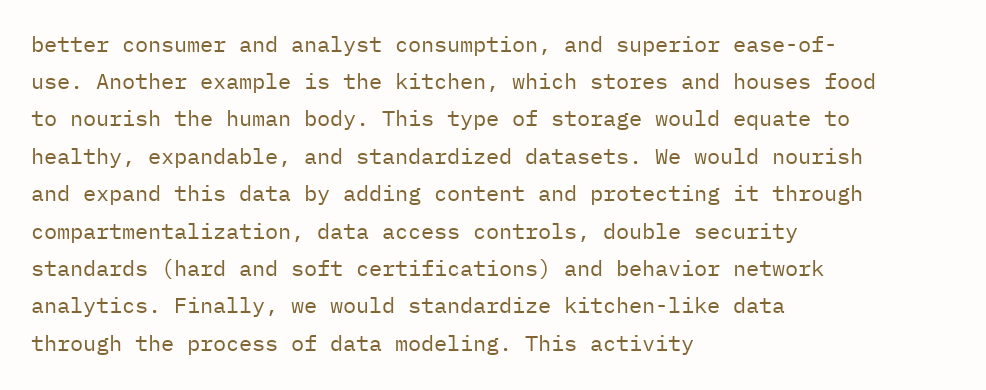better consumer and analyst consumption, and superior ease-of-use. Another example is the kitchen, which stores and houses food to nourish the human body. This type of storage would equate to healthy, expandable, and standardized datasets. We would nourish and expand this data by adding content and protecting it through compartmentalization, data access controls, double security standards (hard and soft certifications) and behavior network analytics. Finally, we would standardize kitchen-like data through the process of data modeling. This activity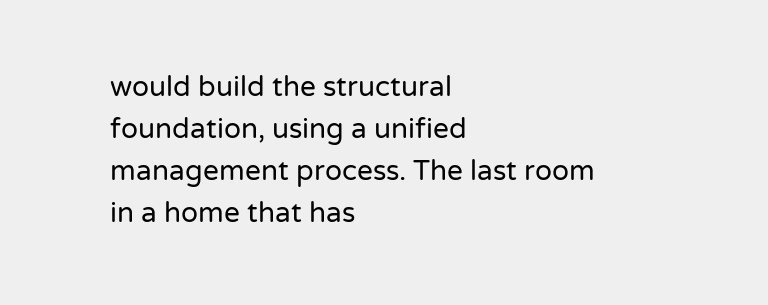would build the structural foundation, using a unified management process. The last room in a home that has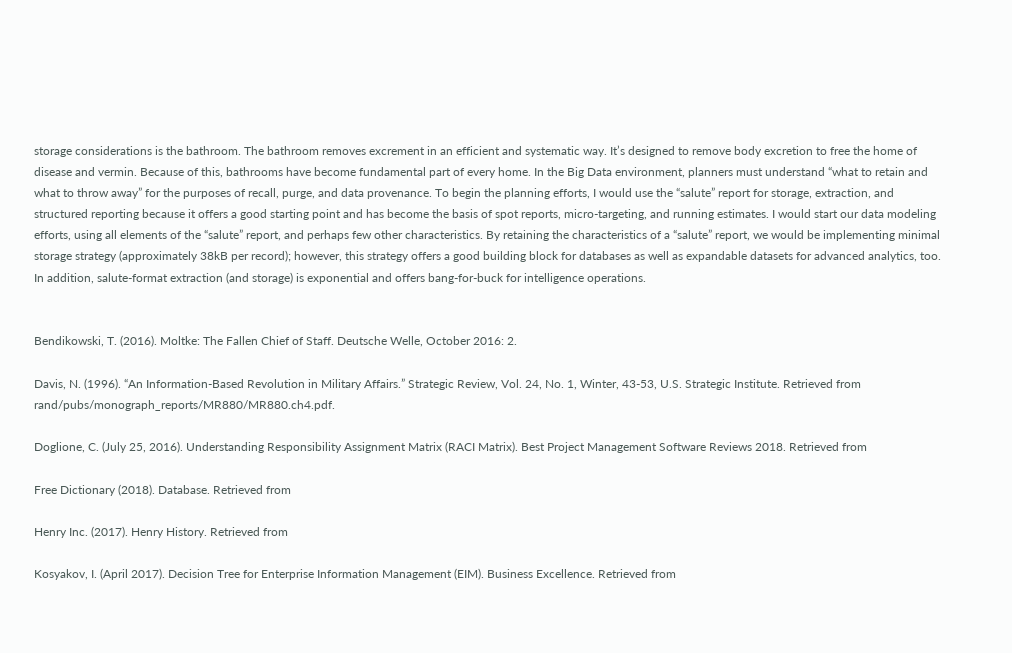storage considerations is the bathroom. The bathroom removes excrement in an efficient and systematic way. It’s designed to remove body excretion to free the home of disease and vermin. Because of this, bathrooms have become fundamental part of every home. In the Big Data environment, planners must understand “what to retain and what to throw away” for the purposes of recall, purge, and data provenance. To begin the planning efforts, I would use the “salute” report for storage, extraction, and structured reporting because it offers a good starting point and has become the basis of spot reports, micro-targeting, and running estimates. I would start our data modeling efforts, using all elements of the “salute” report, and perhaps few other characteristics. By retaining the characteristics of a “salute” report, we would be implementing minimal storage strategy (approximately 38kB per record); however, this strategy offers a good building block for databases as well as expandable datasets for advanced analytics, too. In addition, salute-format extraction (and storage) is exponential and offers bang-for-buck for intelligence operations.


Bendikowski, T. (2016). Moltke: The Fallen Chief of Staff. Deutsche Welle, October 2016: 2.

Davis, N. (1996). “An Information-Based Revolution in Military Affairs.” Strategic Review, Vol. 24, No. 1, Winter, 43-53, U.S. Strategic Institute. Retrieved from rand/pubs/monograph_reports/MR880/MR880.ch4.pdf.

Doglione, C. (July 25, 2016). Understanding Responsibility Assignment Matrix (RACI Matrix). Best Project Management Software Reviews 2018. Retrieved from

Free Dictionary (2018). Database. Retrieved from

Henry Inc. (2017). Henry History. Retrieved from

Kosyakov, I. (April 2017). Decision Tree for Enterprise Information Management (EIM). Business Excellence. Retrieved from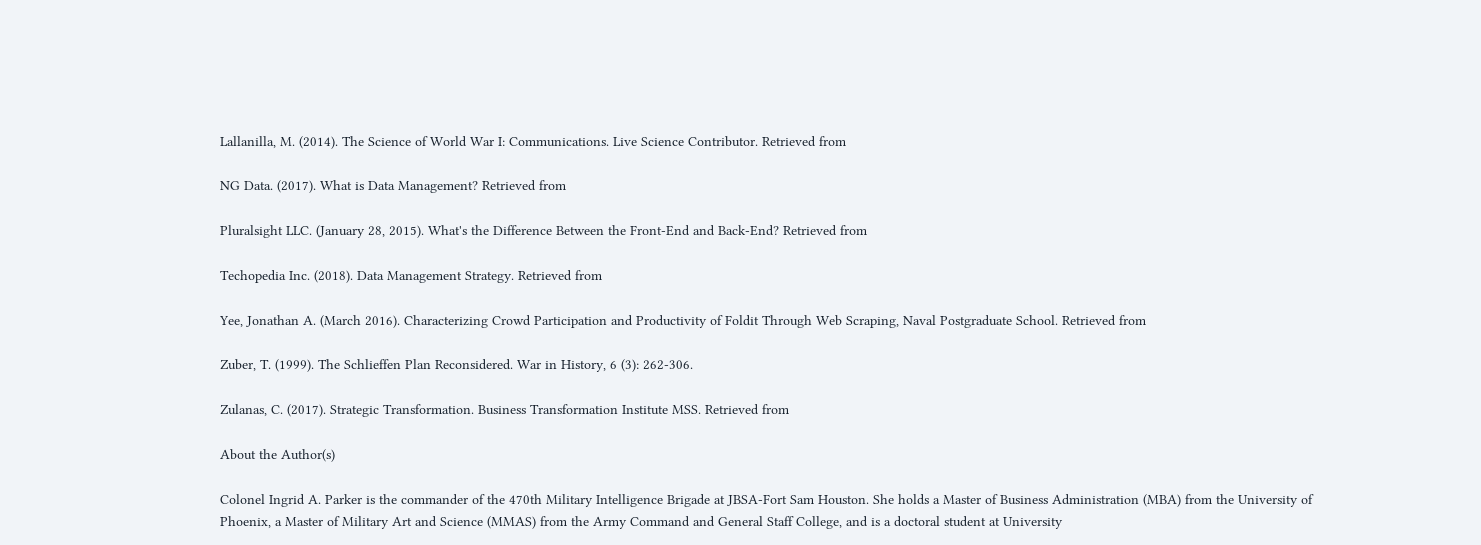Lallanilla, M. (2014). The Science of World War I: Communications. Live Science Contributor. Retrieved from

NG Data. (2017). What is Data Management? Retrieved from

Pluralsight LLC. (January 28, 2015). What's the Difference Between the Front-End and Back-End? Retrieved from

Techopedia Inc. (2018). Data Management Strategy. Retrieved from

Yee, Jonathan A. (March 2016). Characterizing Crowd Participation and Productivity of Foldit Through Web Scraping, Naval Postgraduate School. Retrieved from

Zuber, T. (1999). The Schlieffen Plan Reconsidered. War in History, 6 (3): 262-306.

Zulanas, C. (2017). Strategic Transformation. Business Transformation Institute MSS. Retrieved from

About the Author(s)

Colonel Ingrid A. Parker is the commander of the 470th Military Intelligence Brigade at JBSA-Fort Sam Houston. She holds a Master of Business Administration (MBA) from the University of Phoenix, a Master of Military Art and Science (MMAS) from the Army Command and General Staff College, and is a doctoral student at University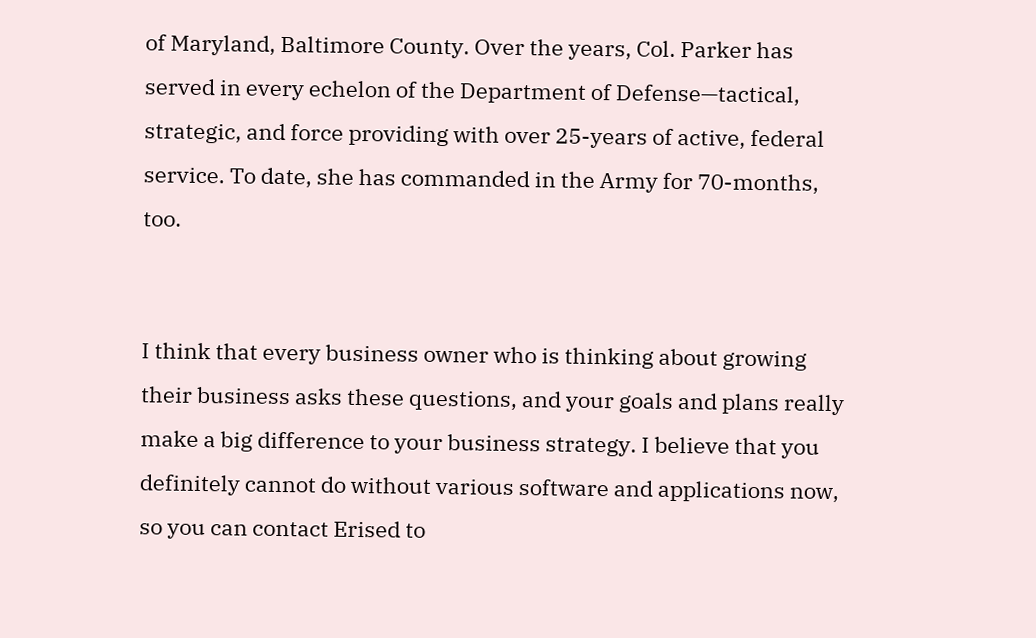of Maryland, Baltimore County. Over the years, Col. Parker has served in every echelon of the Department of Defense—tactical, strategic, and force providing with over 25-years of active, federal service. To date, she has commanded in the Army for 70-months, too.


I think that every business owner who is thinking about growing their business asks these questions, and your goals and plans really make a big difference to your business strategy. I believe that you definitely cannot do without various software and applications now, so you can contact Erised to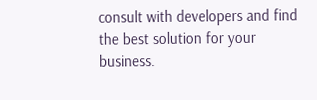consult with developers and find the best solution for your business.